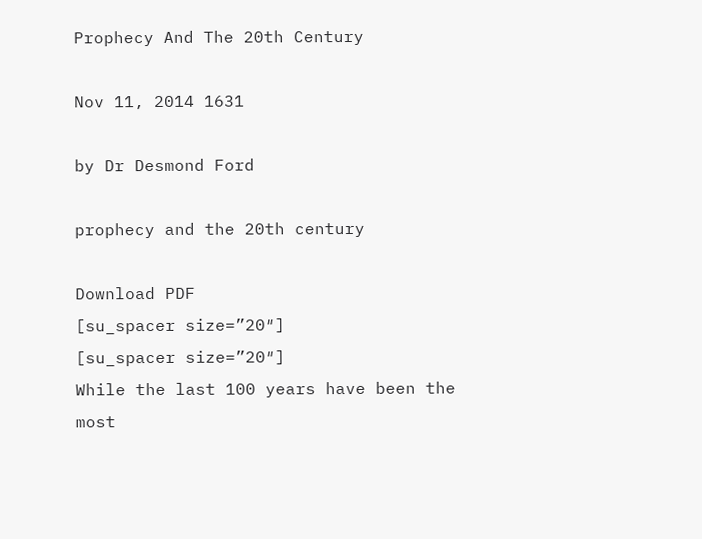Prophecy And The 20th Century

Nov 11, 2014 1631

by Dr Desmond Ford

prophecy and the 20th century

Download PDF
[su_spacer size=”20″]
[su_spacer size=”20″]
While the last 100 years have been the most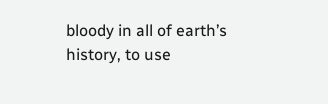bloody in all of earth’s history, to use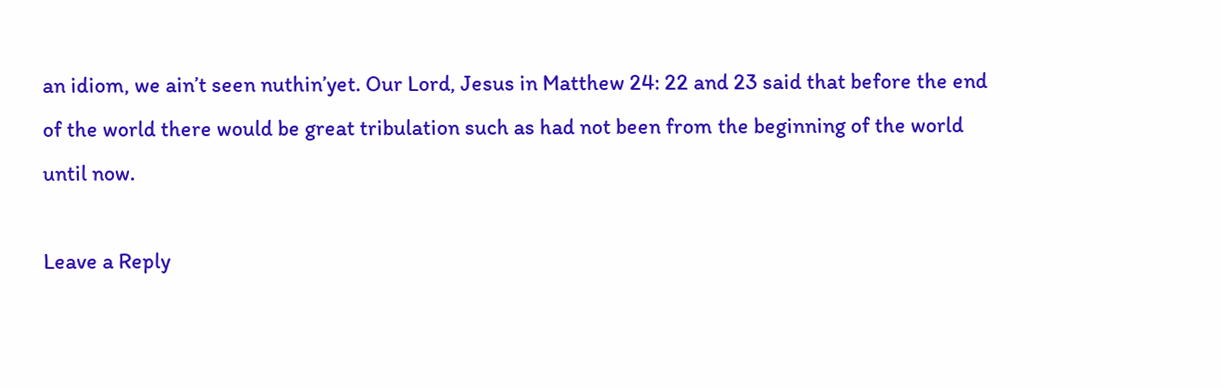an idiom, we ain’t seen nuthin’yet. Our Lord, Jesus in Matthew 24: 22 and 23 said that before the end of the world there would be great tribulation such as had not been from the beginning of the world until now.

Leave a Reply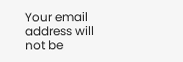Your email address will not be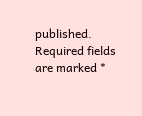published. Required fields are marked *